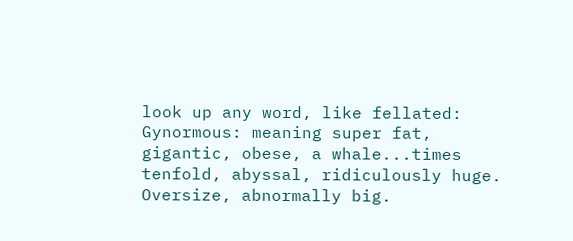look up any word, like fellated:
Gynormous: meaning super fat, gigantic, obese, a whale...times tenfold, abyssal, ridiculously huge. Oversize, abnormally big.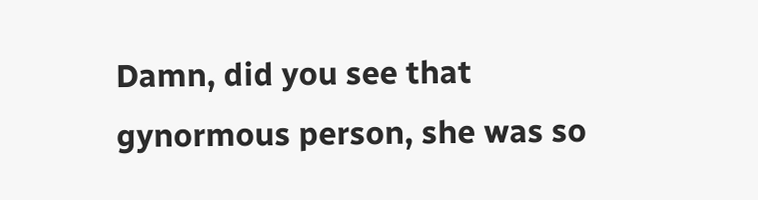Damn, did you see that gynormous person, she was so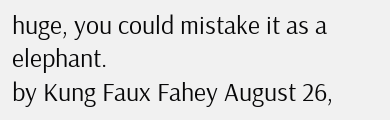huge, you could mistake it as a elephant.
by Kung Faux Fahey August 26,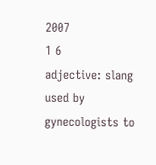2007
1 6
adjective: slang used by gynecologists to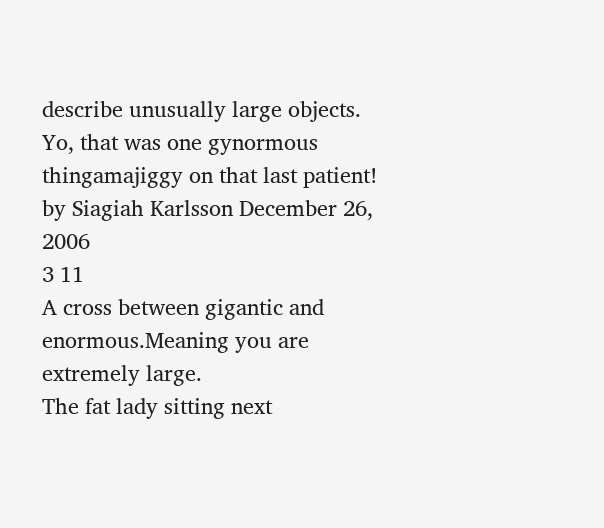describe unusually large objects.
Yo, that was one gynormous thingamajiggy on that last patient!
by Siagiah Karlsson December 26, 2006
3 11
A cross between gigantic and enormous.Meaning you are extremely large.
The fat lady sitting next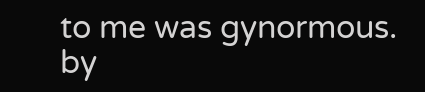to me was gynormous.
by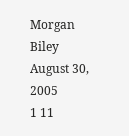Morgan Biley August 30, 2005
1 11